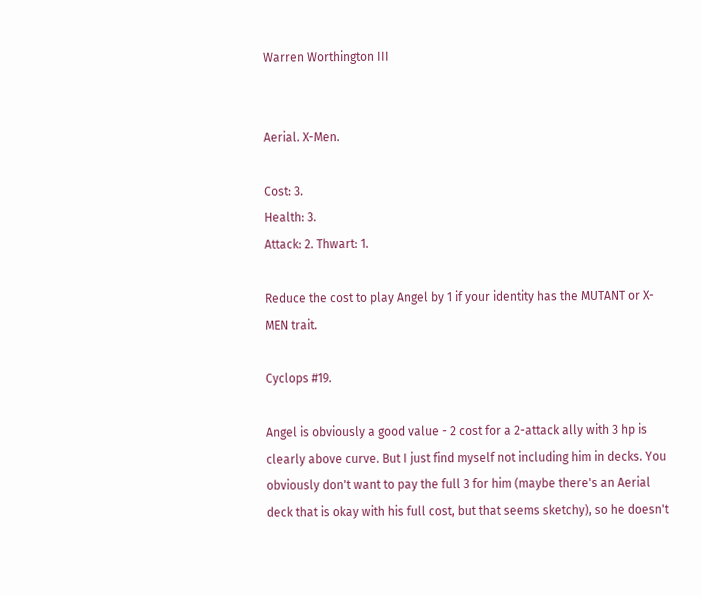Warren Worthington III


Aerial. X-Men.

Cost: 3.
Health: 3.
Attack: 2. Thwart: 1.

Reduce the cost to play Angel by 1 if your identity has the MUTANT or X-MEN trait.

Cyclops #19.

Angel is obviously a good value - 2 cost for a 2-attack ally with 3 hp is clearly above curve. But I just find myself not including him in decks. You obviously don't want to pay the full 3 for him (maybe there's an Aerial deck that is okay with his full cost, but that seems sketchy), so he doesn't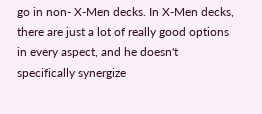go in non- X-Men decks. In X-Men decks, there are just a lot of really good options in every aspect, and he doesn't specifically synergize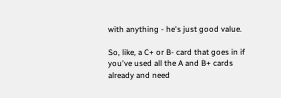with anything - he's just good value.

So, like, a C+ or B- card that goes in if you've used all the A and B+ cards already and need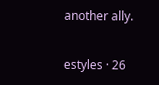another ally.

estyles · 26